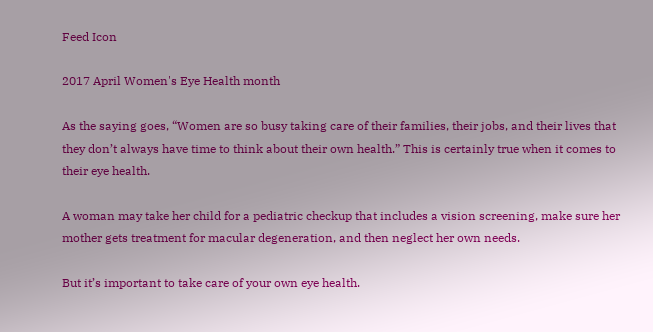Feed Icon

2017 April Women's Eye Health month

As the saying goes, “Women are so busy taking care of their families, their jobs, and their lives that they don’t always have time to think about their own health.” This is certainly true when it comes to their eye health.

A woman may take her child for a pediatric checkup that includes a vision screening, make sure her mother gets treatment for macular degeneration, and then neglect her own needs.

But it’s important to take care of your own eye health.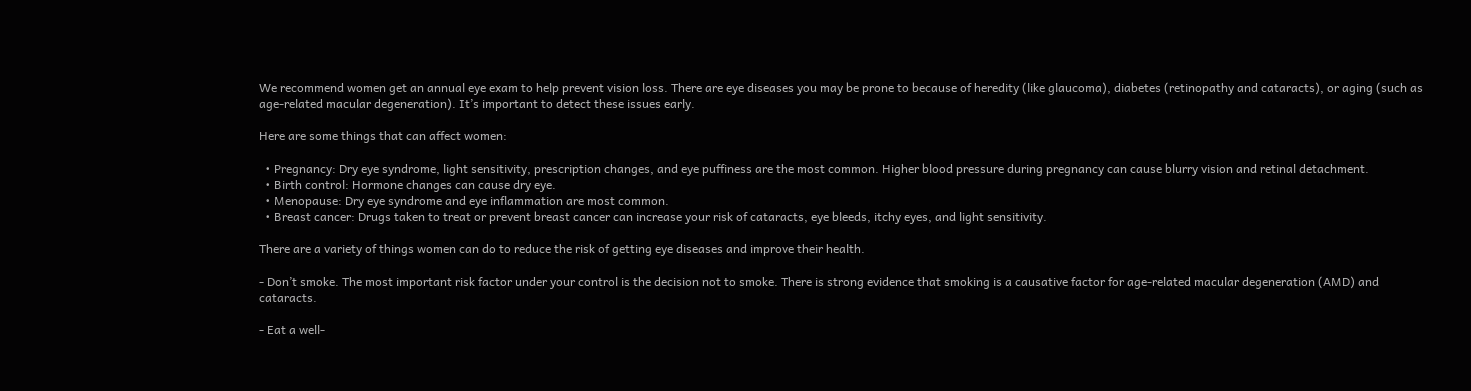We recommend women get an annual eye exam to help prevent vision loss. There are eye diseases you may be prone to because of heredity (like glaucoma), diabetes (retinopathy and cataracts), or aging (such as age-related macular degeneration). It’s important to detect these issues early.

Here are some things that can affect women:

  • Pregnancy: Dry eye syndrome, light sensitivity, prescription changes, and eye puffiness are the most common. Higher blood pressure during pregnancy can cause blurry vision and retinal detachment.
  • Birth control: Hormone changes can cause dry eye.
  • Menopause: Dry eye syndrome and eye inflammation are most common.
  • Breast cancer: Drugs taken to treat or prevent breast cancer can increase your risk of cataracts, eye bleeds, itchy eyes, and light sensitivity.

There are a variety of things women can do to reduce the risk of getting eye diseases and improve their health.

- Don’t smoke. The most important risk factor under your control is the decision not to smoke. There is strong evidence that smoking is a causative factor for age-related macular degeneration (AMD) and cataracts.

- Eat a well-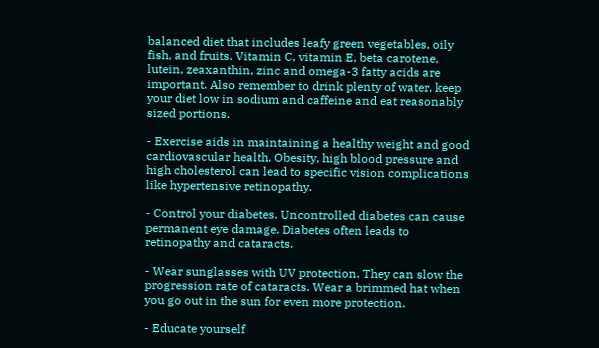balanced diet that includes leafy green vegetables, oily fish, and fruits. Vitamin C, vitamin E, beta carotene, lutein, zeaxanthin, zinc and omega-3 fatty acids are important. Also remember to drink plenty of water, keep your diet low in sodium and caffeine and eat reasonably sized portions.

- Exercise aids in maintaining a healthy weight and good cardiovascular health. Obesity, high blood pressure and high cholesterol can lead to specific vision complications like hypertensive retinopathy.

- Control your diabetes. Uncontrolled diabetes can cause permanent eye damage. Diabetes often leads to retinopathy and cataracts.

- Wear sunglasses with UV protection. They can slow the progression rate of cataracts. Wear a brimmed hat when you go out in the sun for even more protection.

- Educate yourself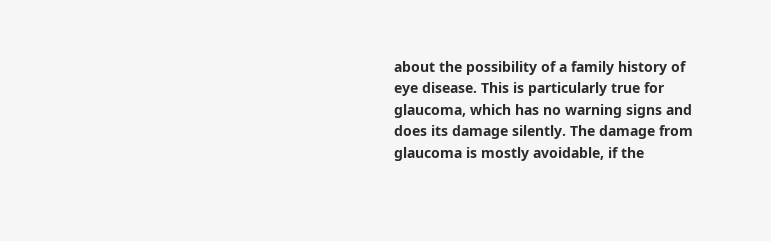about the possibility of a family history of eye disease. This is particularly true for glaucoma, which has no warning signs and does its damage silently. The damage from glaucoma is mostly avoidable, if the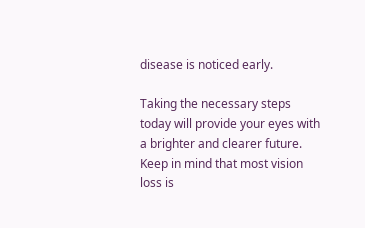disease is noticed early.

Taking the necessary steps today will provide your eyes with a brighter and clearer future. Keep in mind that most vision loss is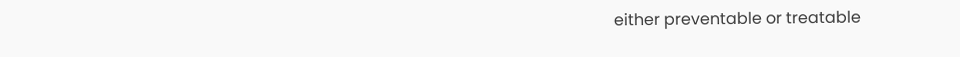either preventable or treatable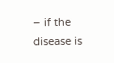– if the disease is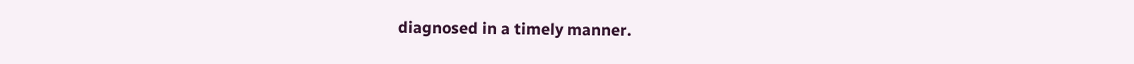diagnosed in a timely manner.